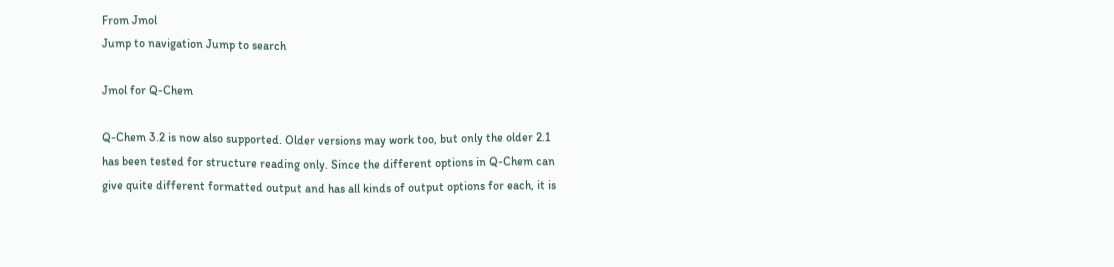From Jmol
Jump to navigation Jump to search

Jmol for Q-Chem

Q-Chem 3.2 is now also supported. Older versions may work too, but only the older 2.1 has been tested for structure reading only. Since the different options in Q-Chem can give quite different formatted output and has all kinds of output options for each, it is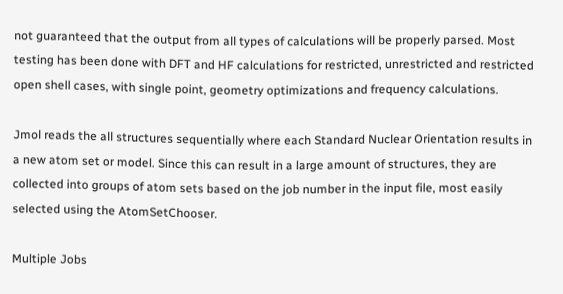not guaranteed that the output from all types of calculations will be properly parsed. Most testing has been done with DFT and HF calculations for restricted, unrestricted and restricted open shell cases, with single point, geometry optimizations and frequency calculations.

Jmol reads the all structures sequentially where each Standard Nuclear Orientation results in a new atom set or model. Since this can result in a large amount of structures, they are collected into groups of atom sets based on the job number in the input file, most easily selected using the AtomSetChooser.

Multiple Jobs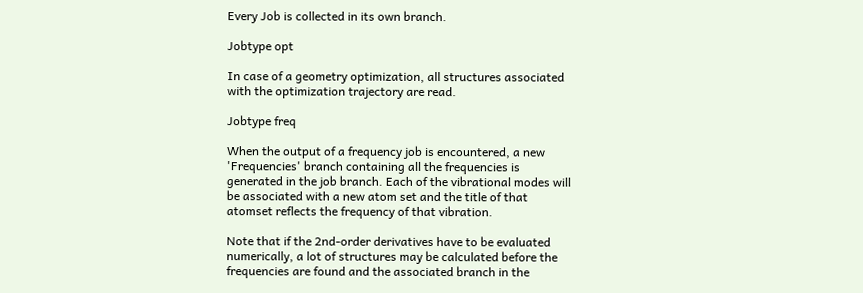Every Job is collected in its own branch.

Jobtype opt

In case of a geometry optimization, all structures associated with the optimization trajectory are read.

Jobtype freq

When the output of a frequency job is encountered, a new 'Frequencies' branch containing all the frequencies is generated in the job branch. Each of the vibrational modes will be associated with a new atom set and the title of that atomset reflects the frequency of that vibration.

Note that if the 2nd-order derivatives have to be evaluated numerically, a lot of structures may be calculated before the frequencies are found and the associated branch in the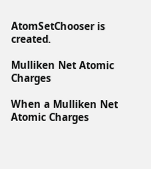AtomSetChooser is created.

Mulliken Net Atomic Charges

When a Mulliken Net Atomic Charges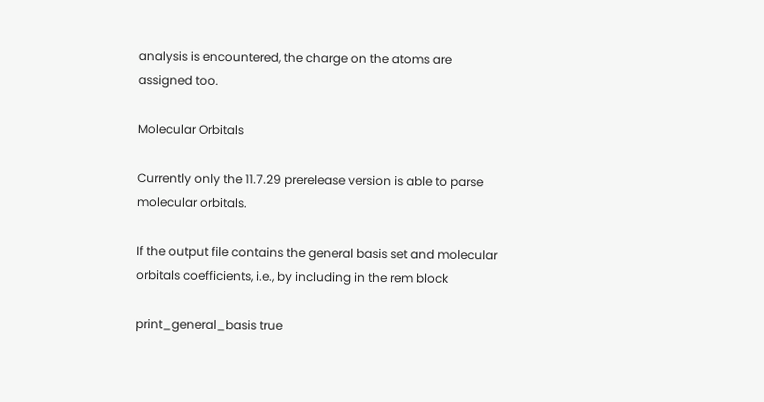analysis is encountered, the charge on the atoms are assigned too.

Molecular Orbitals

Currently only the 11.7.29 prerelease version is able to parse molecular orbitals.

If the output file contains the general basis set and molecular orbitals coefficients, i.e., by including in the rem block

print_general_basis true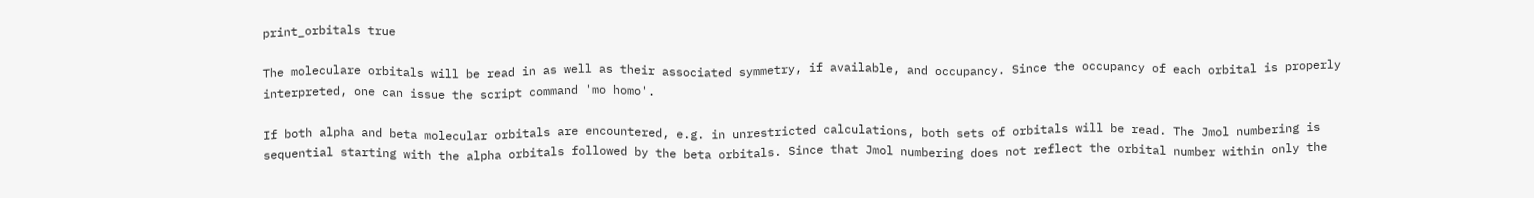print_orbitals true

The moleculare orbitals will be read in as well as their associated symmetry, if available, and occupancy. Since the occupancy of each orbital is properly interpreted, one can issue the script command 'mo homo'.

If both alpha and beta molecular orbitals are encountered, e.g. in unrestricted calculations, both sets of orbitals will be read. The Jmol numbering is sequential starting with the alpha orbitals followed by the beta orbitals. Since that Jmol numbering does not reflect the orbital number within only the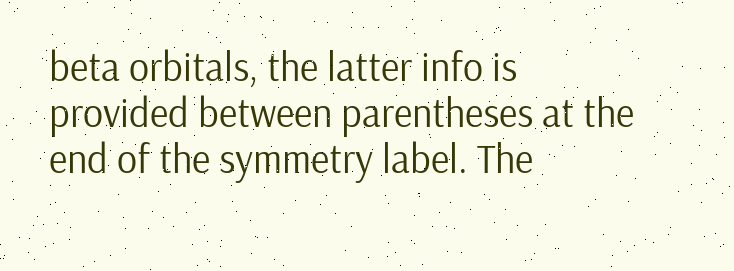beta orbitals, the latter info is provided between parentheses at the end of the symmetry label. The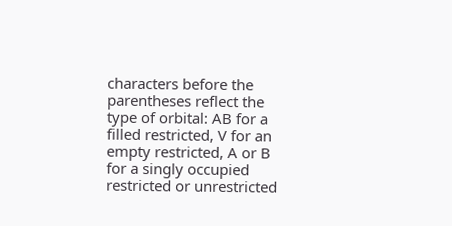characters before the parentheses reflect the type of orbital: AB for a filled restricted, V for an empty restricted, A or B for a singly occupied restricted or unrestricted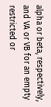alpha or beta, respectively, and VA or VB for an empty restricted or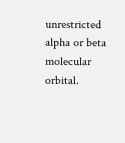unrestricted alpha or beta molecular orbital.